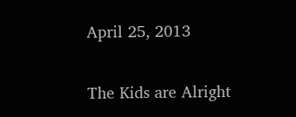April 25, 2013

The Kids are Alright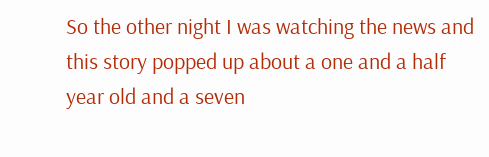So the other night I was watching the news and this story popped up about a one and a half year old and a seven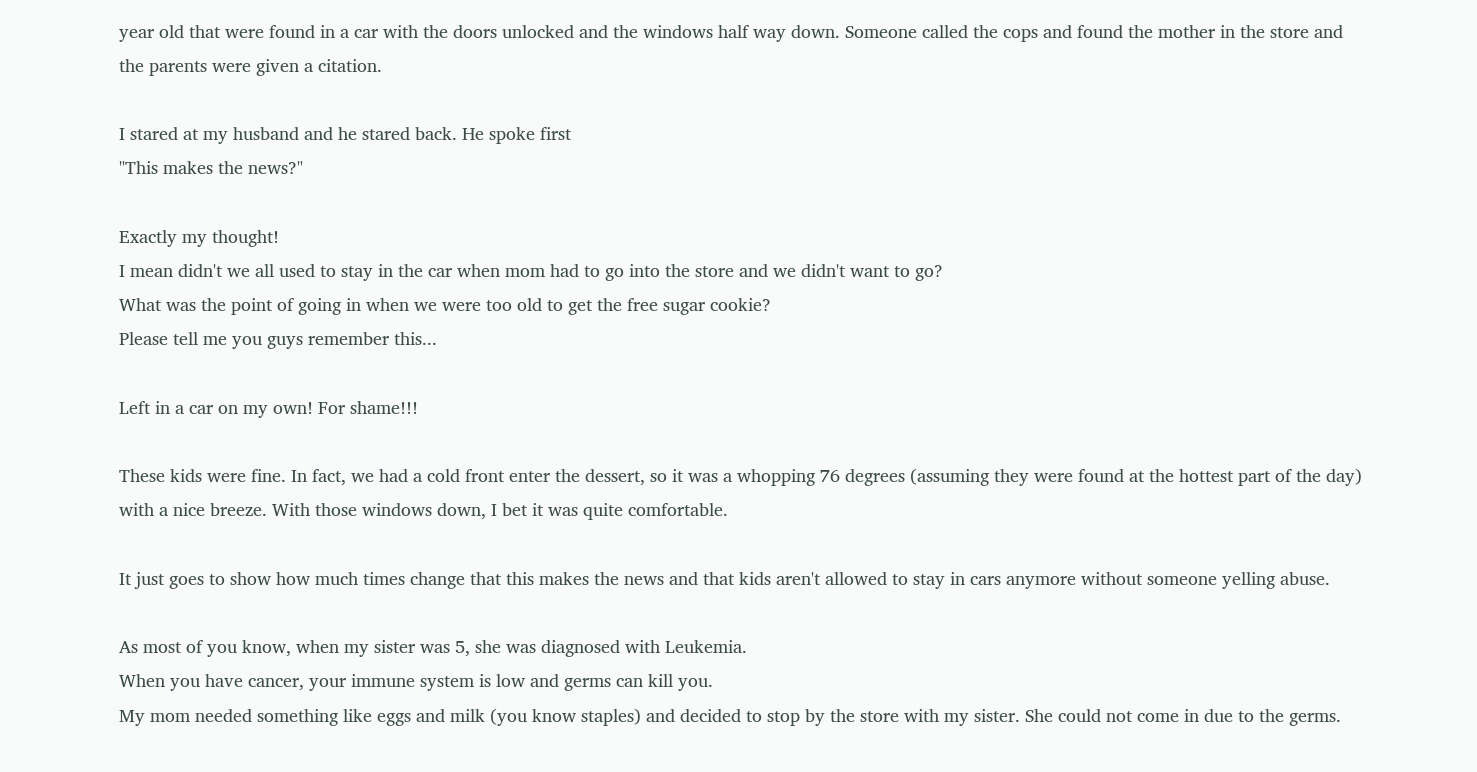year old that were found in a car with the doors unlocked and the windows half way down. Someone called the cops and found the mother in the store and the parents were given a citation.

I stared at my husband and he stared back. He spoke first
"This makes the news?"

Exactly my thought!
I mean didn't we all used to stay in the car when mom had to go into the store and we didn't want to go?
What was the point of going in when we were too old to get the free sugar cookie?
Please tell me you guys remember this...

Left in a car on my own! For shame!!!

These kids were fine. In fact, we had a cold front enter the dessert, so it was a whopping 76 degrees (assuming they were found at the hottest part of the day) with a nice breeze. With those windows down, I bet it was quite comfortable.

It just goes to show how much times change that this makes the news and that kids aren't allowed to stay in cars anymore without someone yelling abuse.

As most of you know, when my sister was 5, she was diagnosed with Leukemia.
When you have cancer, your immune system is low and germs can kill you.
My mom needed something like eggs and milk (you know staples) and decided to stop by the store with my sister. She could not come in due to the germs.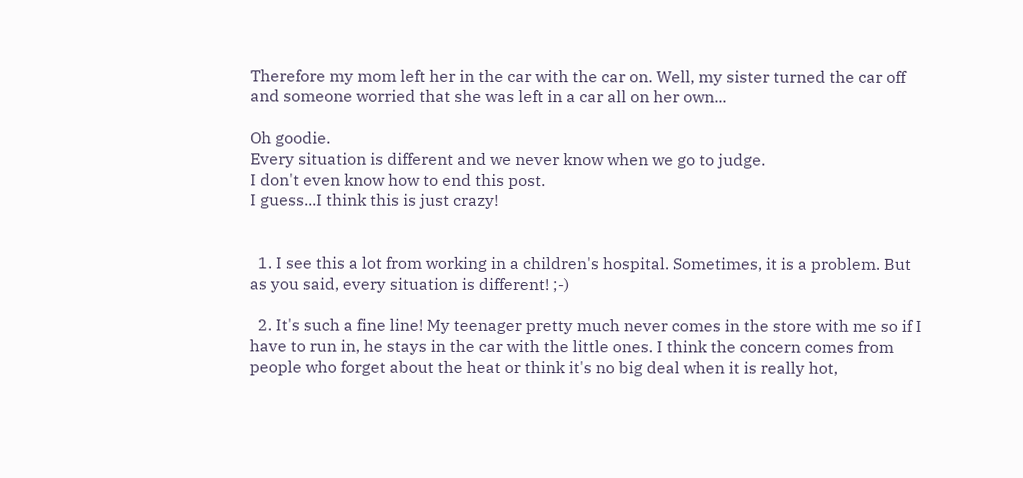Therefore my mom left her in the car with the car on. Well, my sister turned the car off and someone worried that she was left in a car all on her own...

Oh goodie.
Every situation is different and we never know when we go to judge.
I don't even know how to end this post.
I guess...I think this is just crazy!


  1. I see this a lot from working in a children's hospital. Sometimes, it is a problem. But as you said, every situation is different! ;-)

  2. It's such a fine line! My teenager pretty much never comes in the store with me so if I have to run in, he stays in the car with the little ones. I think the concern comes from people who forget about the heat or think it's no big deal when it is really hot,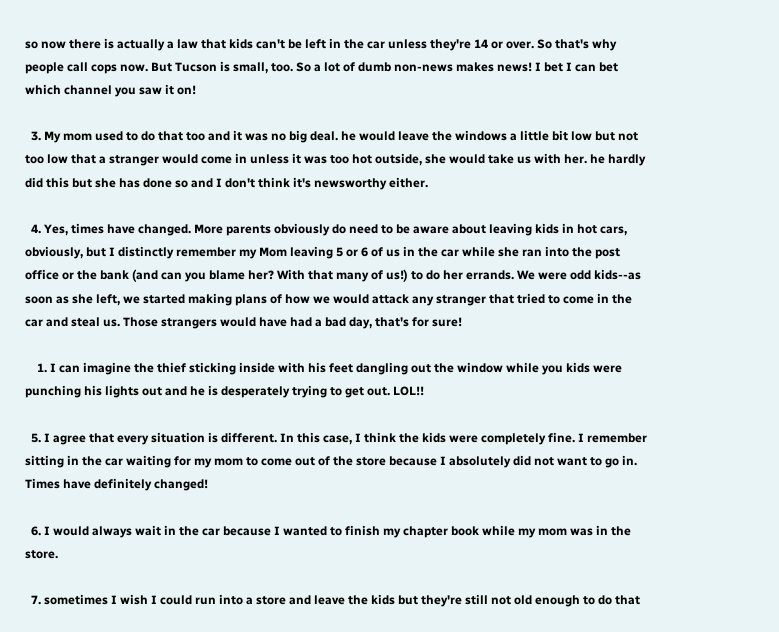so now there is actually a law that kids can't be left in the car unless they're 14 or over. So that's why people call cops now. But Tucson is small, too. So a lot of dumb non-news makes news! I bet I can bet which channel you saw it on!

  3. My mom used to do that too and it was no big deal. he would leave the windows a little bit low but not too low that a stranger would come in unless it was too hot outside, she would take us with her. he hardly did this but she has done so and I don't think it's newsworthy either.

  4. Yes, times have changed. More parents obviously do need to be aware about leaving kids in hot cars, obviously, but I distinctly remember my Mom leaving 5 or 6 of us in the car while she ran into the post office or the bank (and can you blame her? With that many of us!) to do her errands. We were odd kids--as soon as she left, we started making plans of how we would attack any stranger that tried to come in the car and steal us. Those strangers would have had a bad day, that's for sure!

    1. I can imagine the thief sticking inside with his feet dangling out the window while you kids were punching his lights out and he is desperately trying to get out. LOL!!

  5. I agree that every situation is different. In this case, I think the kids were completely fine. I remember sitting in the car waiting for my mom to come out of the store because I absolutely did not want to go in. Times have definitely changed!

  6. I would always wait in the car because I wanted to finish my chapter book while my mom was in the store.

  7. sometimes I wish I could run into a store and leave the kids but they're still not old enough to do that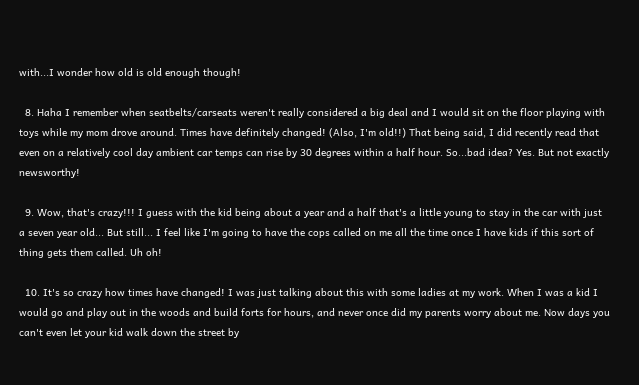with...I wonder how old is old enough though!

  8. Haha I remember when seatbelts/carseats weren't really considered a big deal and I would sit on the floor playing with toys while my mom drove around. Times have definitely changed! (Also, I'm old!!) That being said, I did recently read that even on a relatively cool day ambient car temps can rise by 30 degrees within a half hour. So...bad idea? Yes. But not exactly newsworthy!

  9. Wow, that's crazy!!! I guess with the kid being about a year and a half that's a little young to stay in the car with just a seven year old... But still... I feel like I'm going to have the cops called on me all the time once I have kids if this sort of thing gets them called. Uh oh!

  10. It's so crazy how times have changed! I was just talking about this with some ladies at my work. When I was a kid I would go and play out in the woods and build forts for hours, and never once did my parents worry about me. Now days you can't even let your kid walk down the street by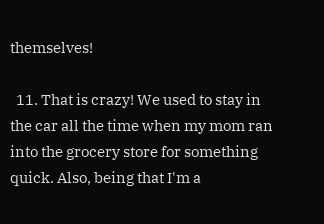themselves!

  11. That is crazy! We used to stay in the car all the time when my mom ran into the grocery store for something quick. Also, being that I'm a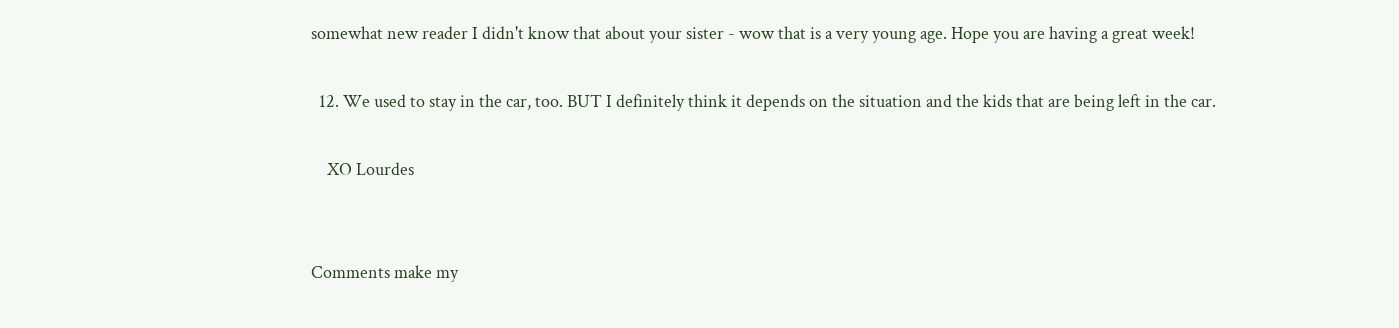somewhat new reader I didn't know that about your sister - wow that is a very young age. Hope you are having a great week!

  12. We used to stay in the car, too. BUT I definitely think it depends on the situation and the kids that are being left in the car.

    XO Lourdes


Comments make my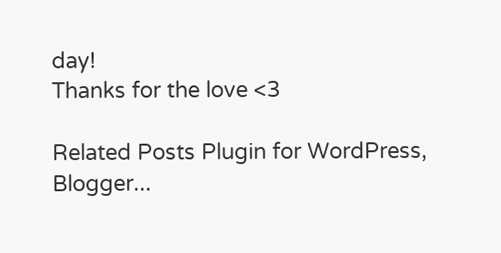day!
Thanks for the love <3

Related Posts Plugin for WordPress, Blogger...